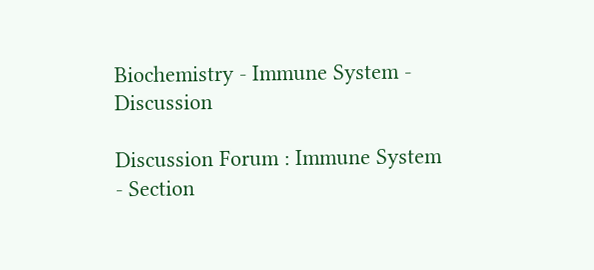Biochemistry - Immune System - Discussion

Discussion Forum : Immune System - Section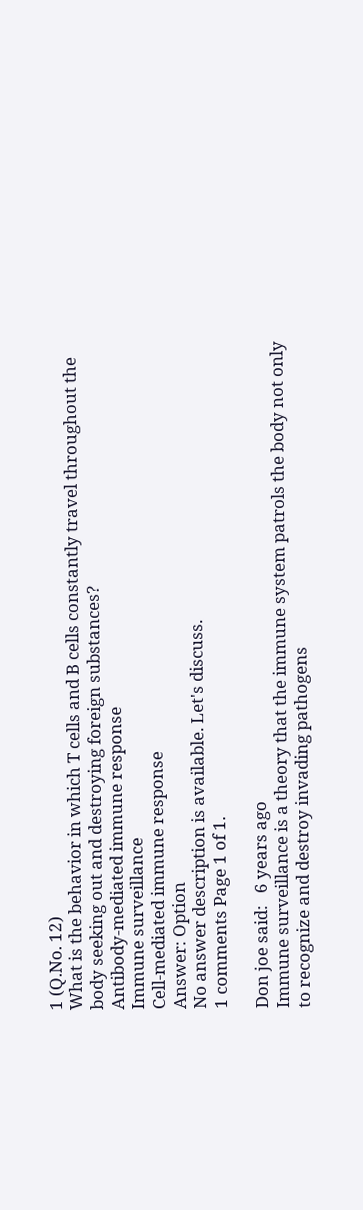1 (Q.No. 12)
What is the behavior in which T cells and B cells constantly travel throughout the body seeking out and destroying foreign substances?
Antibody-mediated immune response
Immune surveillance
Cell-mediated immune response
Answer: Option
No answer description is available. Let's discuss.
1 comments Page 1 of 1.

Don joe said:   6 years ago
Immune surveillance is a theory that the immune system patrols the body not only to recognize and destroy invading pathogens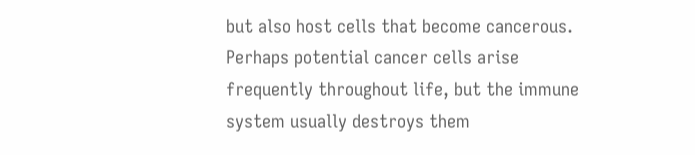but also host cells that become cancerous. Perhaps potential cancer cells arise frequently throughout life, but the immune system usually destroys them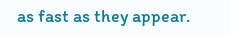as fast as they appear.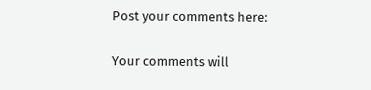Post your comments here:

Your comments will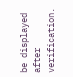be displayed after verification.